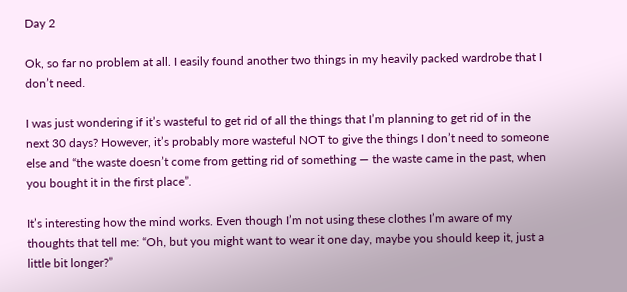Day 2

Ok, so far no problem at all. I easily found another two things in my heavily packed wardrobe that I don’t need.

I was just wondering if it’s wasteful to get rid of all the things that I’m planning to get rid of in the next 30 days? However, it’s probably more wasteful NOT to give the things I don’t need to someone else and “the waste doesn’t come from getting rid of something — the waste came in the past, when you bought it in the first place”.

It’s interesting how the mind works. Even though I’m not using these clothes I’m aware of my thoughts that tell me: “Oh, but you might want to wear it one day, maybe you should keep it, just a little bit longer?”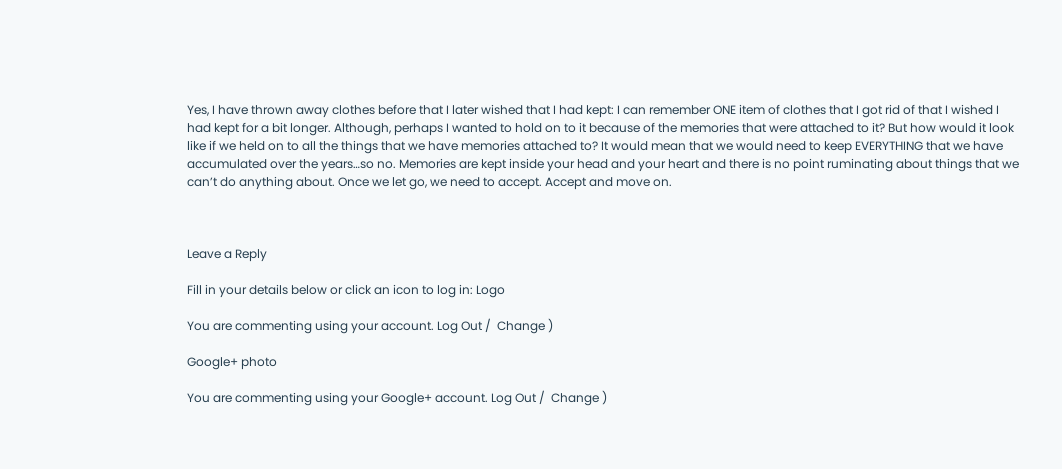Yes, I have thrown away clothes before that I later wished that I had kept: I can remember ONE item of clothes that I got rid of that I wished I had kept for a bit longer. Although, perhaps I wanted to hold on to it because of the memories that were attached to it? But how would it look like if we held on to all the things that we have memories attached to? It would mean that we would need to keep EVERYTHING that we have accumulated over the years…so no. Memories are kept inside your head and your heart and there is no point ruminating about things that we can’t do anything about. Once we let go, we need to accept. Accept and move on.



Leave a Reply

Fill in your details below or click an icon to log in: Logo

You are commenting using your account. Log Out /  Change )

Google+ photo

You are commenting using your Google+ account. Log Out /  Change )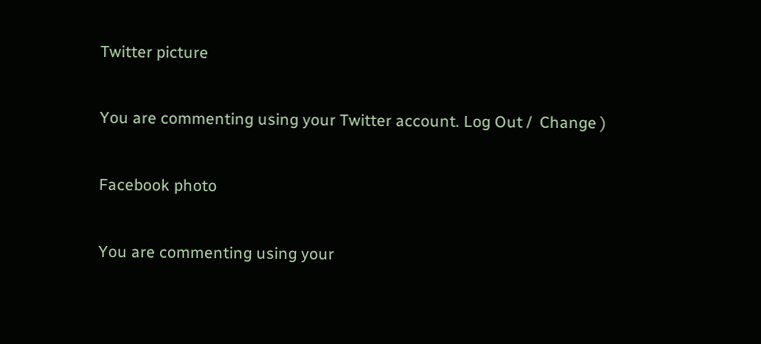Twitter picture

You are commenting using your Twitter account. Log Out /  Change )

Facebook photo

You are commenting using your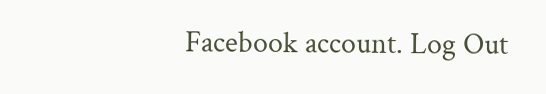Facebook account. Log Out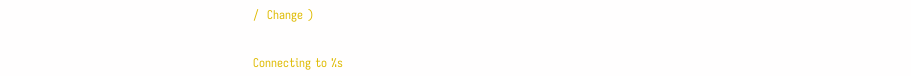/  Change )


Connecting to %s